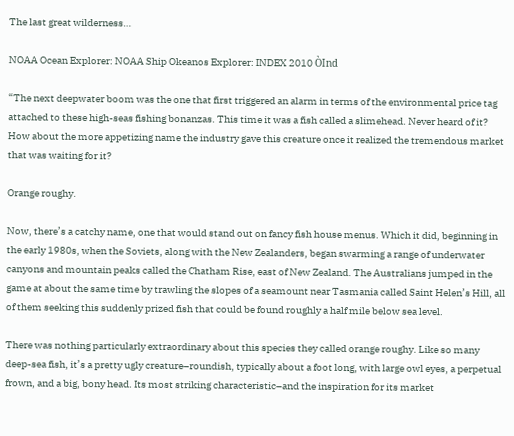The last great wilderness…

NOAA Ocean Explorer: NOAA Ship Okeanos Explorer: INDEX 2010 ÒInd

“The next deepwater boom was the one that first triggered an alarm in terms of the environmental price tag attached to these high-seas fishing bonanzas. This time it was a fish called a slimehead. Never heard of it? How about the more appetizing name the industry gave this creature once it realized the tremendous market that was waiting for it?

Orange roughy.

Now, there’s a catchy name, one that would stand out on fancy fish house menus. Which it did, beginning in the early 1980s, when the Soviets, along with the New Zealanders, began swarming a range of underwater canyons and mountain peaks called the Chatham Rise, east of New Zealand. The Australians jumped in the game at about the same time by trawling the slopes of a seamount near Tasmania called Saint Helen’s Hill, all of them seeking this suddenly prized fish that could be found roughly a half mile below sea level.

There was nothing particularly extraordinary about this species they called orange roughy. Like so many deep-sea fish, it’s a pretty ugly creature–roundish, typically about a foot long, with large owl eyes, a perpetual frown, and a big, bony head. Its most striking characteristic–and the inspiration for its market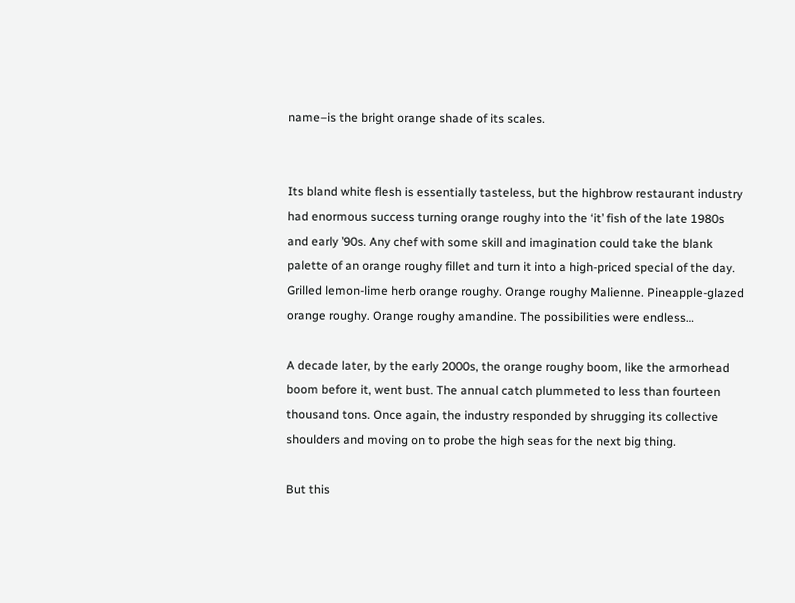name–is the bright orange shade of its scales.


Its bland white flesh is essentially tasteless, but the highbrow restaurant industry had enormous success turning orange roughy into the ‘it’ fish of the late 1980s and early ’90s. Any chef with some skill and imagination could take the blank palette of an orange roughy fillet and turn it into a high-priced special of the day. Grilled lemon-lime herb orange roughy. Orange roughy Malienne. Pineapple-glazed orange roughy. Orange roughy amandine. The possibilities were endless…

A decade later, by the early 2000s, the orange roughy boom, like the armorhead boom before it, went bust. The annual catch plummeted to less than fourteen thousand tons. Once again, the industry responded by shrugging its collective shoulders and moving on to probe the high seas for the next big thing.

But this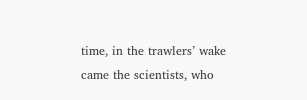time, in the trawlers’ wake came the scientists, who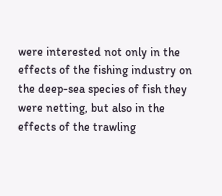were interested not only in the effects of the fishing industry on the deep-sea species of fish they were netting, but also in the effects of the trawling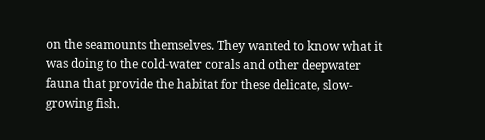on the seamounts themselves. They wanted to know what it was doing to the cold-water corals and other deepwater fauna that provide the habitat for these delicate, slow-growing fish.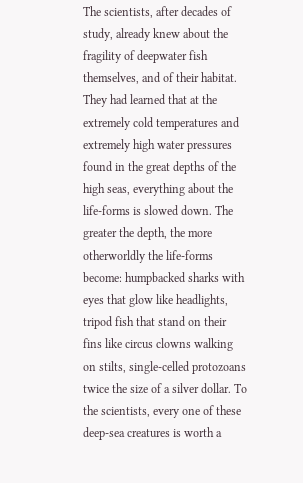The scientists, after decades of study, already knew about the fragility of deepwater fish themselves, and of their habitat. They had learned that at the extremely cold temperatures and extremely high water pressures found in the great depths of the high seas, everything about the life-forms is slowed down. The greater the depth, the more otherworldly the life-forms become: humpbacked sharks with eyes that glow like headlights, tripod fish that stand on their fins like circus clowns walking on stilts, single-celled protozoans twice the size of a silver dollar. To the scientists, every one of these deep-sea creatures is worth a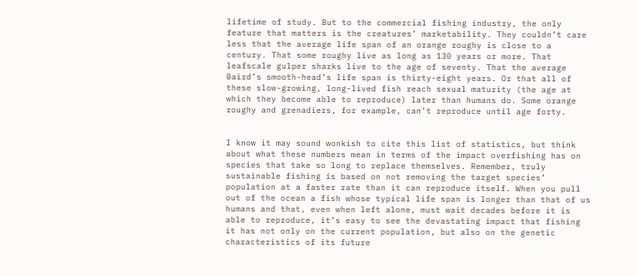lifetime of study. But to the commercial fishing industry, the only feature that matters is the creatures’ marketability. They couldn’t care less that the average life span of an orange roughy is close to a century. That some roughy live as long as 130 years or more. That leafscale gulper sharks live to the age of seventy. That the average Baird’s smooth-head’s life span is thirty-eight years. Or that all of these slow-growing, long-lived fish reach sexual maturity (the age at which they become able to reproduce) later than humans do. Some orange roughy and grenadiers, for example, can’t reproduce until age forty.


I know it may sound wonkish to cite this list of statistics, but think about what these numbers mean in terms of the impact overfishing has on species that take so long to replace themselves. Remember, truly sustainable fishing is based on not removing the target species’ population at a faster rate than it can reproduce itself. When you pull out of the ocean a fish whose typical life span is longer than that of us humans and that, even when left alone, must wait decades before it is able to reproduce, it’s easy to see the devastating impact that fishing it has not only on the current population, but also on the genetic characteristics of its future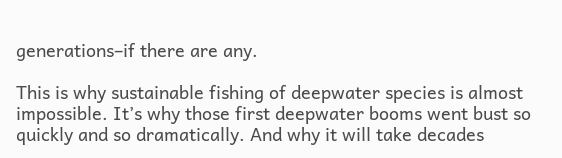generations–if there are any.

This is why sustainable fishing of deepwater species is almost impossible. It’s why those first deepwater booms went bust so quickly and so dramatically. And why it will take decades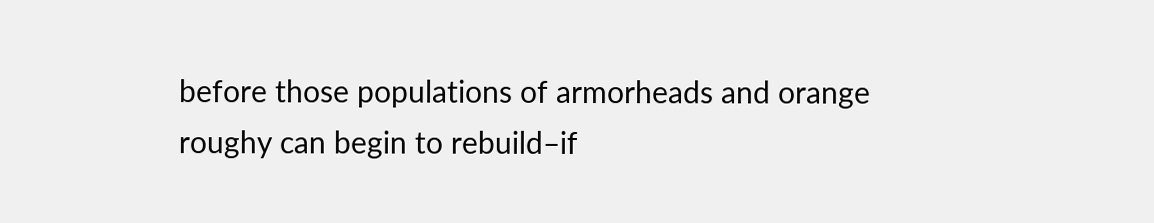before those populations of armorheads and orange roughy can begin to rebuild–if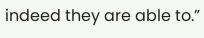indeed they are able to.”